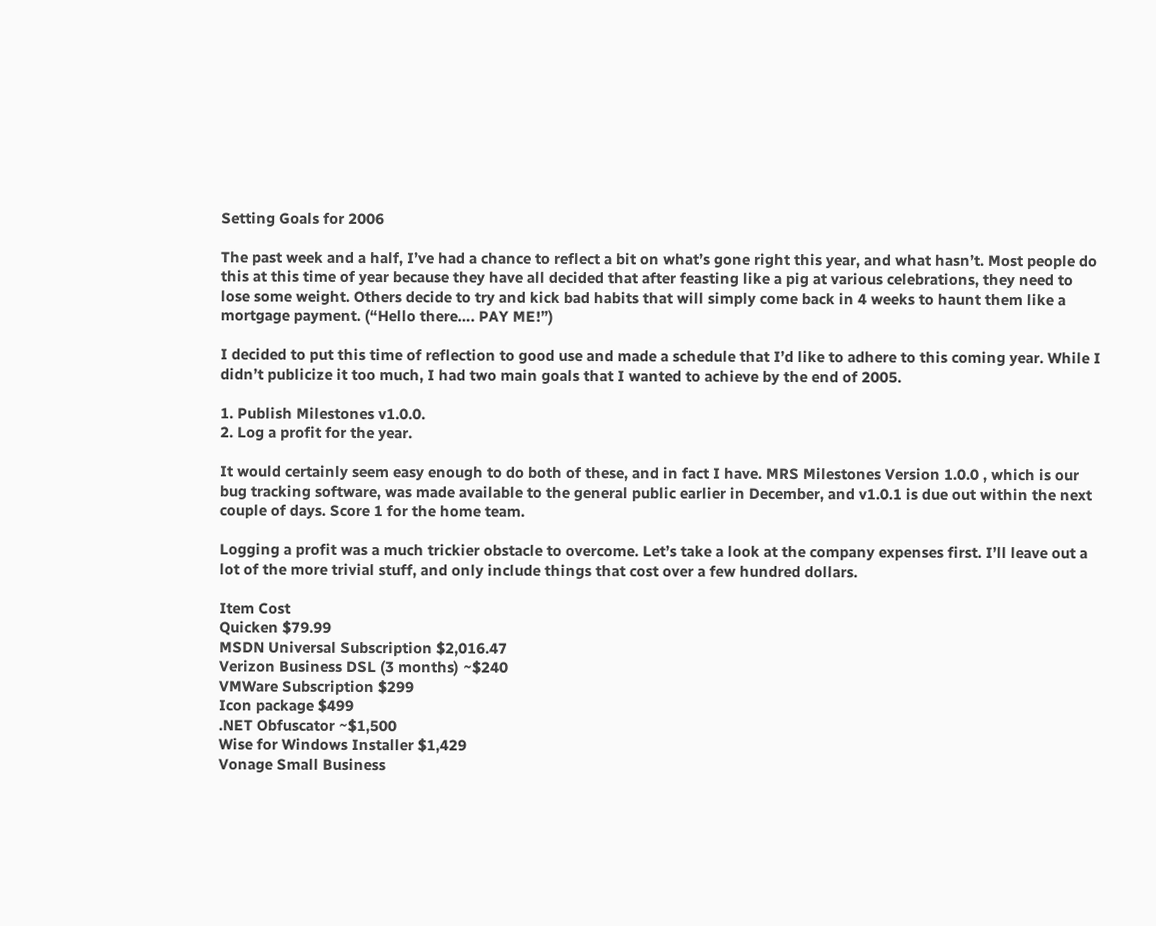Setting Goals for 2006

The past week and a half, I’ve had a chance to reflect a bit on what’s gone right this year, and what hasn’t. Most people do this at this time of year because they have all decided that after feasting like a pig at various celebrations, they need to lose some weight. Others decide to try and kick bad habits that will simply come back in 4 weeks to haunt them like a mortgage payment. (“Hello there…. PAY ME!”)

I decided to put this time of reflection to good use and made a schedule that I’d like to adhere to this coming year. While I didn’t publicize it too much, I had two main goals that I wanted to achieve by the end of 2005.

1. Publish Milestones v1.0.0.
2. Log a profit for the year.

It would certainly seem easy enough to do both of these, and in fact I have. MRS Milestones Version 1.0.0 , which is our bug tracking software, was made available to the general public earlier in December, and v1.0.1 is due out within the next couple of days. Score 1 for the home team.

Logging a profit was a much trickier obstacle to overcome. Let’s take a look at the company expenses first. I’ll leave out a lot of the more trivial stuff, and only include things that cost over a few hundred dollars.

Item Cost
Quicken $79.99
MSDN Universal Subscription $2,016.47
Verizon Business DSL (3 months) ~$240
VMWare Subscription $299
Icon package $499
.NET Obfuscator ~$1,500
Wise for Windows Installer $1,429
Vonage Small Business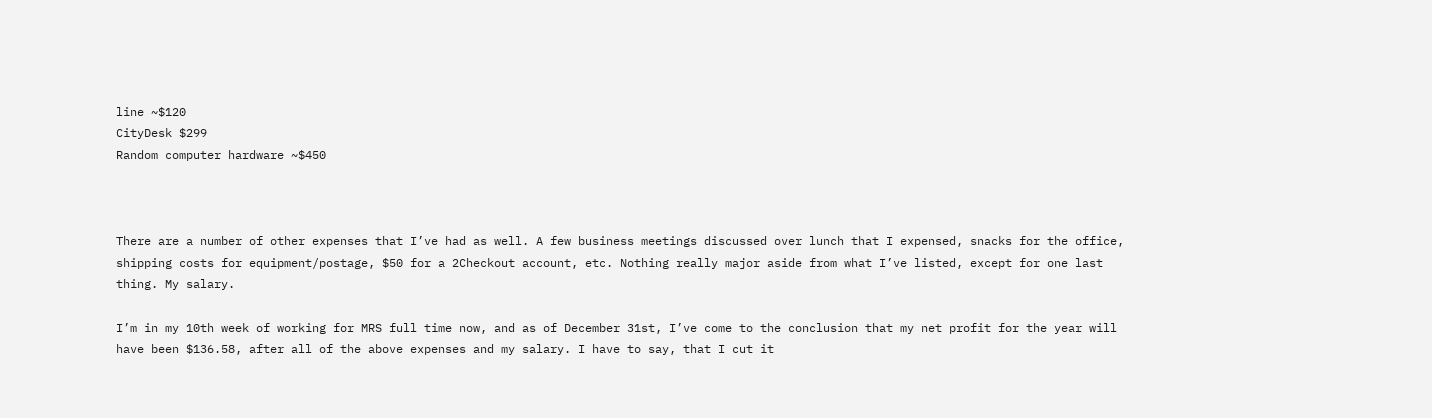line ~$120
CityDesk $299
Random computer hardware ~$450



There are a number of other expenses that I’ve had as well. A few business meetings discussed over lunch that I expensed, snacks for the office, shipping costs for equipment/postage, $50 for a 2Checkout account, etc. Nothing really major aside from what I’ve listed, except for one last thing. My salary.

I’m in my 10th week of working for MRS full time now, and as of December 31st, I’ve come to the conclusion that my net profit for the year will have been $136.58, after all of the above expenses and my salary. I have to say, that I cut it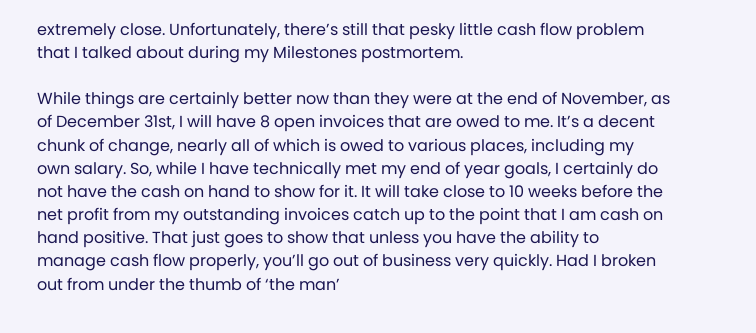extremely close. Unfortunately, there’s still that pesky little cash flow problem that I talked about during my Milestones postmortem.

While things are certainly better now than they were at the end of November, as of December 31st, I will have 8 open invoices that are owed to me. It’s a decent chunk of change, nearly all of which is owed to various places, including my own salary. So, while I have technically met my end of year goals, I certainly do not have the cash on hand to show for it. It will take close to 10 weeks before the net profit from my outstanding invoices catch up to the point that I am cash on hand positive. That just goes to show that unless you have the ability to manage cash flow properly, you’ll go out of business very quickly. Had I broken out from under the thumb of ‘the man’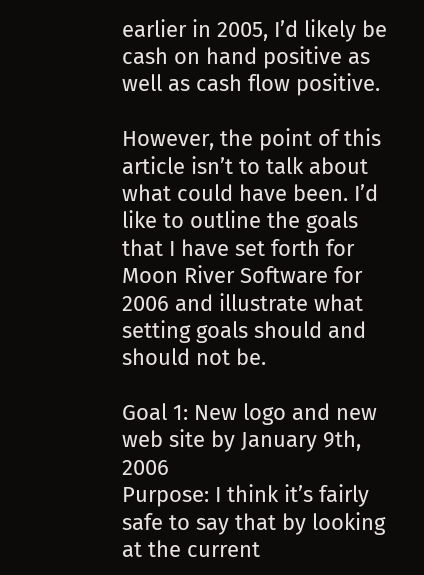earlier in 2005, I’d likely be cash on hand positive as well as cash flow positive.

However, the point of this article isn’t to talk about what could have been. I’d like to outline the goals that I have set forth for Moon River Software for 2006 and illustrate what setting goals should and should not be.

Goal 1: New logo and new web site by January 9th, 2006
Purpose: I think it’s fairly safe to say that by looking at the current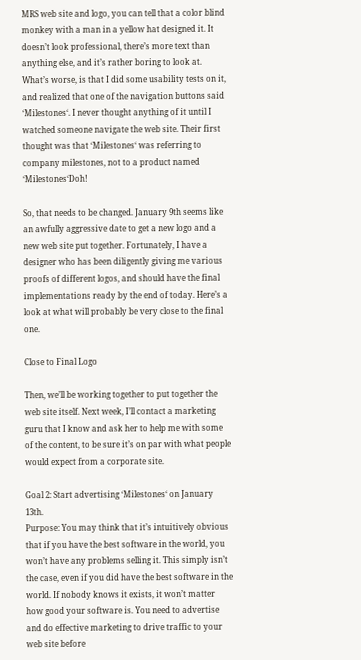MRS web site and logo, you can tell that a color blind monkey with a man in a yellow hat designed it. It doesn’t look professional, there’s more text than anything else, and it’s rather boring to look at. What’s worse, is that I did some usability tests on it, and realized that one of the navigation buttons said ‘Milestones‘. I never thought anything of it until I watched someone navigate the web site. Their first thought was that ‘Milestones‘ was referring to company milestones, not to a product named ‘Milestones‘Doh!

So, that needs to be changed. January 9th seems like an awfully aggressive date to get a new logo and a new web site put together. Fortunately, I have a designer who has been diligently giving me various proofs of different logos, and should have the final implementations ready by the end of today. Here’s a look at what will probably be very close to the final one.

Close to Final Logo

Then, we’ll be working together to put together the web site itself. Next week, I’ll contact a marketing guru that I know and ask her to help me with some of the content, to be sure it’s on par with what people would expect from a corporate site.

Goal 2: Start advertising ‘Milestones‘ on January 13th.
Purpose: You may think that it’s intuitively obvious that if you have the best software in the world, you won’t have any problems selling it. This simply isn’t the case, even if you did have the best software in the world. If nobody knows it exists, it won’t matter how good your software is. You need to advertise and do effective marketing to drive traffic to your web site before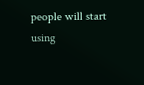people will start using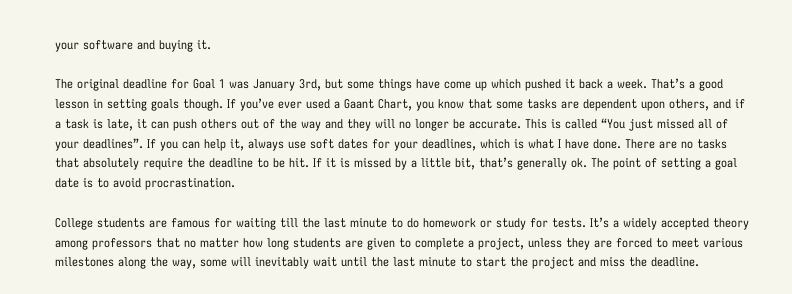your software and buying it.

The original deadline for Goal 1 was January 3rd, but some things have come up which pushed it back a week. That’s a good lesson in setting goals though. If you’ve ever used a Gaant Chart, you know that some tasks are dependent upon others, and if a task is late, it can push others out of the way and they will no longer be accurate. This is called “You just missed all of your deadlines”. If you can help it, always use soft dates for your deadlines, which is what I have done. There are no tasks that absolutely require the deadline to be hit. If it is missed by a little bit, that’s generally ok. The point of setting a goal date is to avoid procrastination.

College students are famous for waiting till the last minute to do homework or study for tests. It’s a widely accepted theory among professors that no matter how long students are given to complete a project, unless they are forced to meet various milestones along the way, some will inevitably wait until the last minute to start the project and miss the deadline.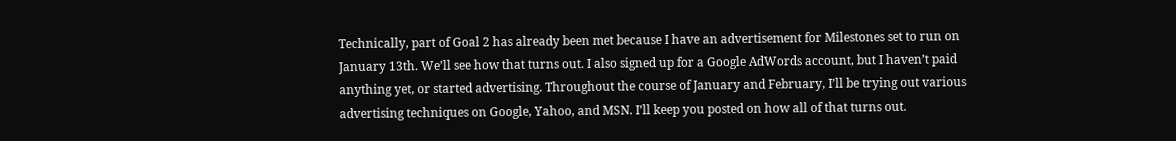Technically, part of Goal 2 has already been met because I have an advertisement for Milestones set to run on January 13th. We’ll see how that turns out. I also signed up for a Google AdWords account, but I haven’t paid anything yet, or started advertising. Throughout the course of January and February, I’ll be trying out various advertising techniques on Google, Yahoo, and MSN. I’ll keep you posted on how all of that turns out.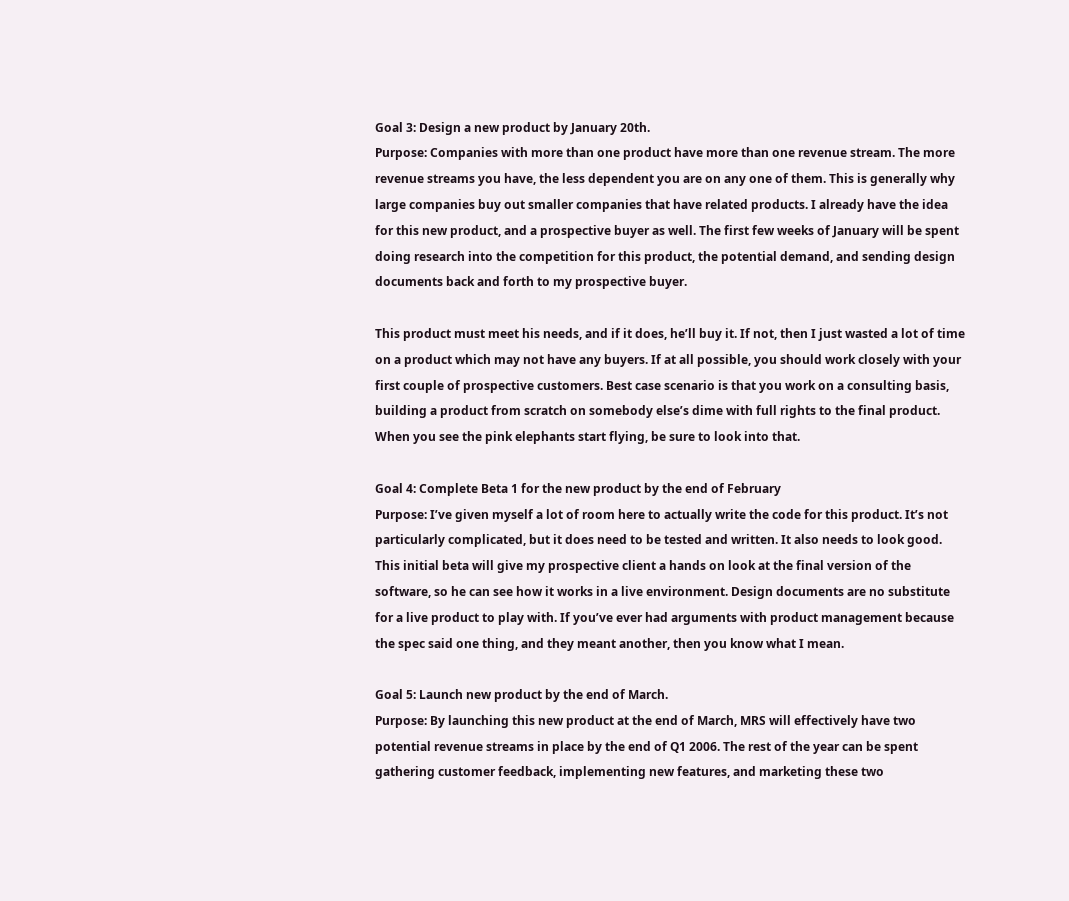Goal 3: Design a new product by January 20th.
Purpose: Companies with more than one product have more than one revenue stream. The more revenue streams you have, the less dependent you are on any one of them. This is generally why large companies buy out smaller companies that have related products. I already have the idea for this new product, and a prospective buyer as well. The first few weeks of January will be spent doing research into the competition for this product, the potential demand, and sending design documents back and forth to my prospective buyer.

This product must meet his needs, and if it does, he’ll buy it. If not, then I just wasted a lot of time on a product which may not have any buyers. If at all possible, you should work closely with your first couple of prospective customers. Best case scenario is that you work on a consulting basis, building a product from scratch on somebody else’s dime with full rights to the final product. When you see the pink elephants start flying, be sure to look into that.

Goal 4: Complete Beta 1 for the new product by the end of February
Purpose: I’ve given myself a lot of room here to actually write the code for this product. It’s not particularly complicated, but it does need to be tested and written. It also needs to look good. This initial beta will give my prospective client a hands on look at the final version of the software, so he can see how it works in a live environment. Design documents are no substitute for a live product to play with. If you’ve ever had arguments with product management because the spec said one thing, and they meant another, then you know what I mean.

Goal 5: Launch new product by the end of March.
Purpose: By launching this new product at the end of March, MRS will effectively have two potential revenue streams in place by the end of Q1 2006. The rest of the year can be spent gathering customer feedback, implementing new features, and marketing these two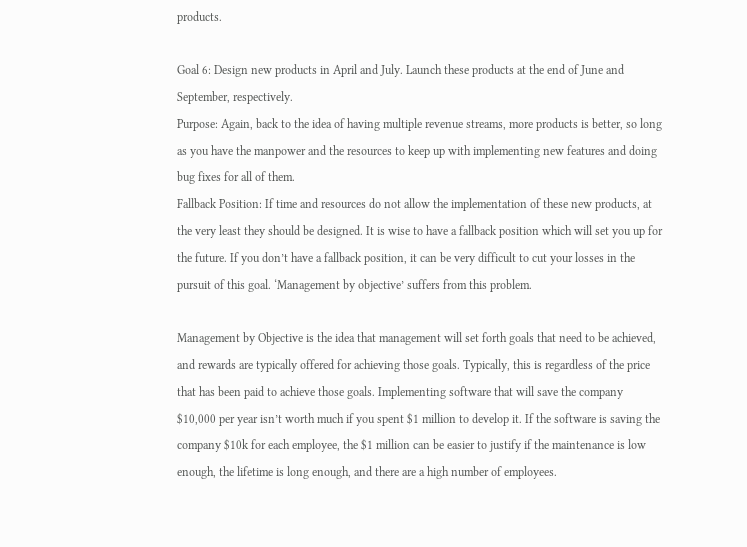products.

Goal 6: Design new products in April and July. Launch these products at the end of June and September, respectively.
Purpose: Again, back to the idea of having multiple revenue streams, more products is better, so long as you have the manpower and the resources to keep up with implementing new features and doing bug fixes for all of them.
Fallback Position: If time and resources do not allow the implementation of these new products, at the very least they should be designed. It is wise to have a fallback position which will set you up for the future. If you don’t have a fallback position, it can be very difficult to cut your losses in the pursuit of this goal. ‘Management by objective’ suffers from this problem.

Management by Objective is the idea that management will set forth goals that need to be achieved, and rewards are typically offered for achieving those goals. Typically, this is regardless of the price that has been paid to achieve those goals. Implementing software that will save the company $10,000 per year isn’t worth much if you spent $1 million to develop it. If the software is saving the company $10k for each employee, the $1 million can be easier to justify if the maintenance is low enough, the lifetime is long enough, and there are a high number of employees.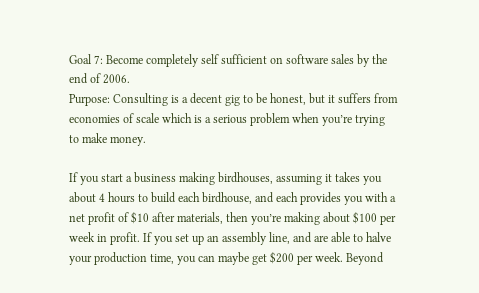Goal 7: Become completely self sufficient on software sales by the end of 2006.
Purpose: Consulting is a decent gig to be honest, but it suffers from economies of scale which is a serious problem when you’re trying to make money.

If you start a business making birdhouses, assuming it takes you about 4 hours to build each birdhouse, and each provides you with a net profit of $10 after materials, then you’re making about $100 per week in profit. If you set up an assembly line, and are able to halve your production time, you can maybe get $200 per week. Beyond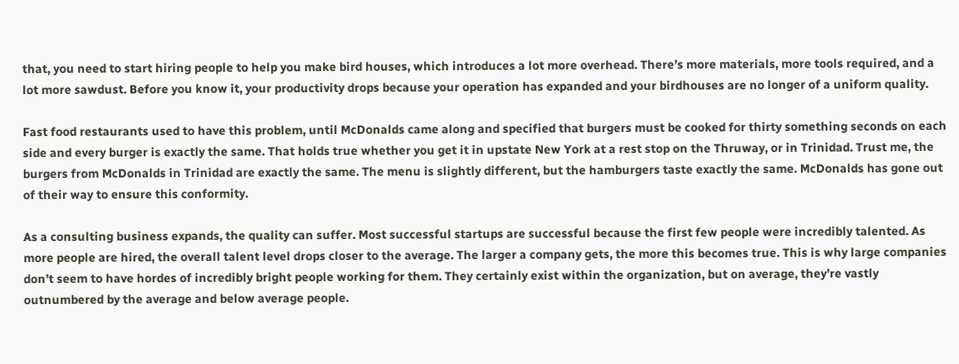that, you need to start hiring people to help you make bird houses, which introduces a lot more overhead. There’s more materials, more tools required, and a lot more sawdust. Before you know it, your productivity drops because your operation has expanded and your birdhouses are no longer of a uniform quality.

Fast food restaurants used to have this problem, until McDonalds came along and specified that burgers must be cooked for thirty something seconds on each side and every burger is exactly the same. That holds true whether you get it in upstate New York at a rest stop on the Thruway, or in Trinidad. Trust me, the burgers from McDonalds in Trinidad are exactly the same. The menu is slightly different, but the hamburgers taste exactly the same. McDonalds has gone out of their way to ensure this conformity.

As a consulting business expands, the quality can suffer. Most successful startups are successful because the first few people were incredibly talented. As more people are hired, the overall talent level drops closer to the average. The larger a company gets, the more this becomes true. This is why large companies don’t seem to have hordes of incredibly bright people working for them. They certainly exist within the organization, but on average, they’re vastly outnumbered by the average and below average people.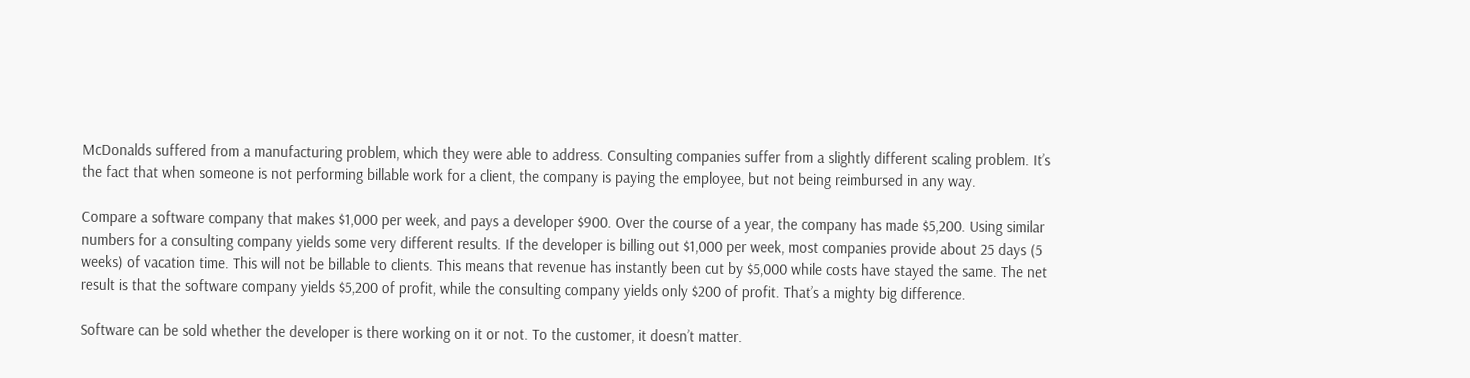McDonalds suffered from a manufacturing problem, which they were able to address. Consulting companies suffer from a slightly different scaling problem. It’s the fact that when someone is not performing billable work for a client, the company is paying the employee, but not being reimbursed in any way.

Compare a software company that makes $1,000 per week, and pays a developer $900. Over the course of a year, the company has made $5,200. Using similar numbers for a consulting company yields some very different results. If the developer is billing out $1,000 per week, most companies provide about 25 days (5 weeks) of vacation time. This will not be billable to clients. This means that revenue has instantly been cut by $5,000 while costs have stayed the same. The net result is that the software company yields $5,200 of profit, while the consulting company yields only $200 of profit. That’s a mighty big difference.

Software can be sold whether the developer is there working on it or not. To the customer, it doesn’t matter.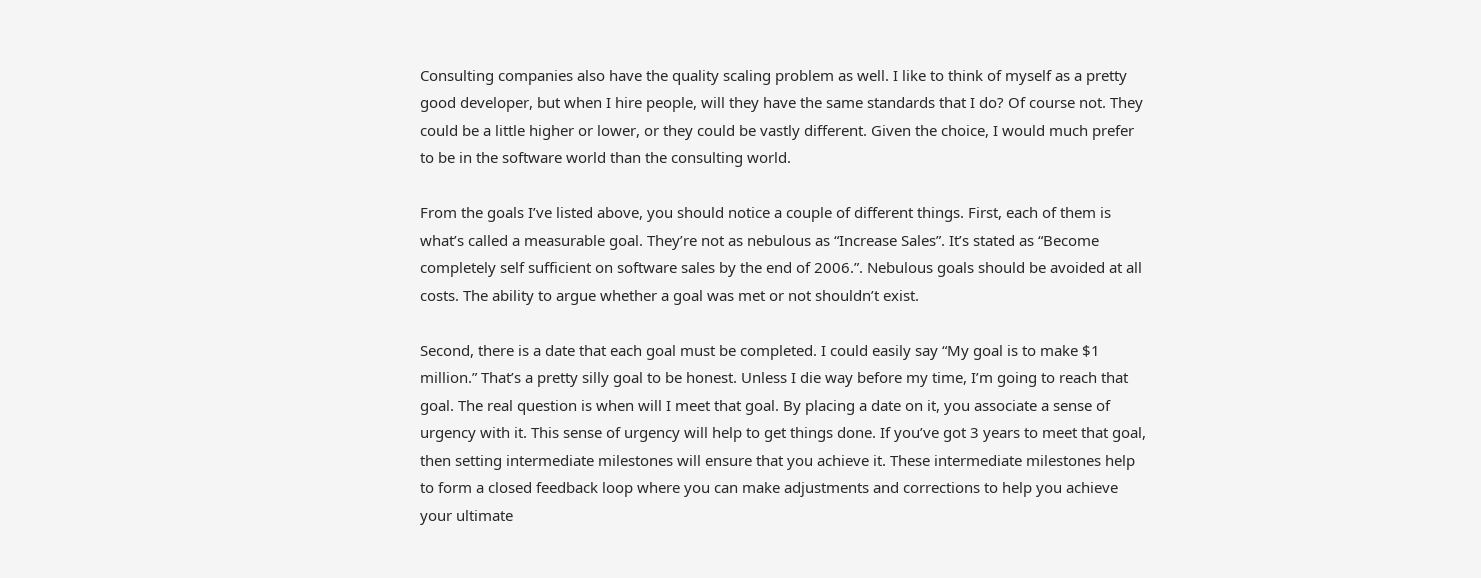Consulting companies also have the quality scaling problem as well. I like to think of myself as a pretty good developer, but when I hire people, will they have the same standards that I do? Of course not. They could be a little higher or lower, or they could be vastly different. Given the choice, I would much prefer to be in the software world than the consulting world.

From the goals I’ve listed above, you should notice a couple of different things. First, each of them is what’s called a measurable goal. They’re not as nebulous as “Increase Sales”. It’s stated as “Become completely self sufficient on software sales by the end of 2006.”. Nebulous goals should be avoided at all costs. The ability to argue whether a goal was met or not shouldn’t exist.

Second, there is a date that each goal must be completed. I could easily say “My goal is to make $1 million.” That’s a pretty silly goal to be honest. Unless I die way before my time, I’m going to reach that goal. The real question is when will I meet that goal. By placing a date on it, you associate a sense of urgency with it. This sense of urgency will help to get things done. If you’ve got 3 years to meet that goal, then setting intermediate milestones will ensure that you achieve it. These intermediate milestones help to form a closed feedback loop where you can make adjustments and corrections to help you achieve your ultimate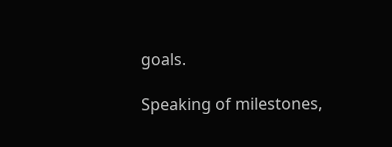goals.

Speaking of milestones,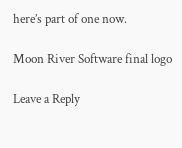here’s part of one now.

Moon River Software final logo

Leave a Reply